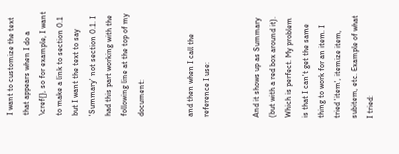I want to customize the text that appears when I do a \cref{}, so for example, I want to make a link to section 0.1 but I want the text to say 'Summary' not section 0.1. I had this part working with the following line at the top of my document:


and then when I call the reference I use:


And it shows up as Summary (but with a red box around it). Which is perfect. My problem is that I can't get the same thing to work for an item. I tried 'item', itemize item, subitem, etc. Example of what I tried: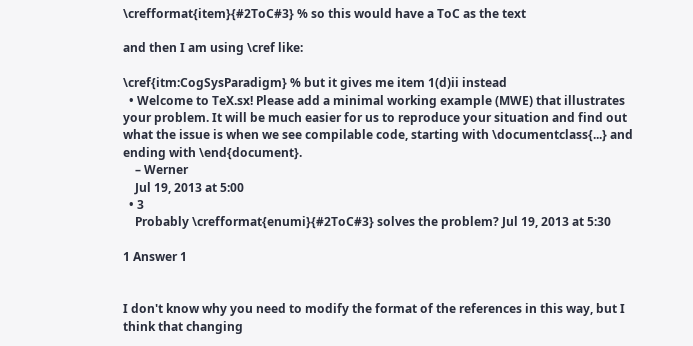\crefformat{item}{#2ToC#3} % so this would have a ToC as the text

and then I am using \cref like:

\cref{itm:CogSysParadigm} % but it gives me item 1(d)ii instead
  • Welcome to TeX.sx! Please add a minimal working example (MWE) that illustrates your problem. It will be much easier for us to reproduce your situation and find out what the issue is when we see compilable code, starting with \documentclass{...} and ending with \end{document}.
    – Werner
    Jul 19, 2013 at 5:00
  • 3
    Probably \crefformat{enumi}{#2ToC#3} solves the problem? Jul 19, 2013 at 5:30

1 Answer 1


I don't know why you need to modify the format of the references in this way, but I think that changing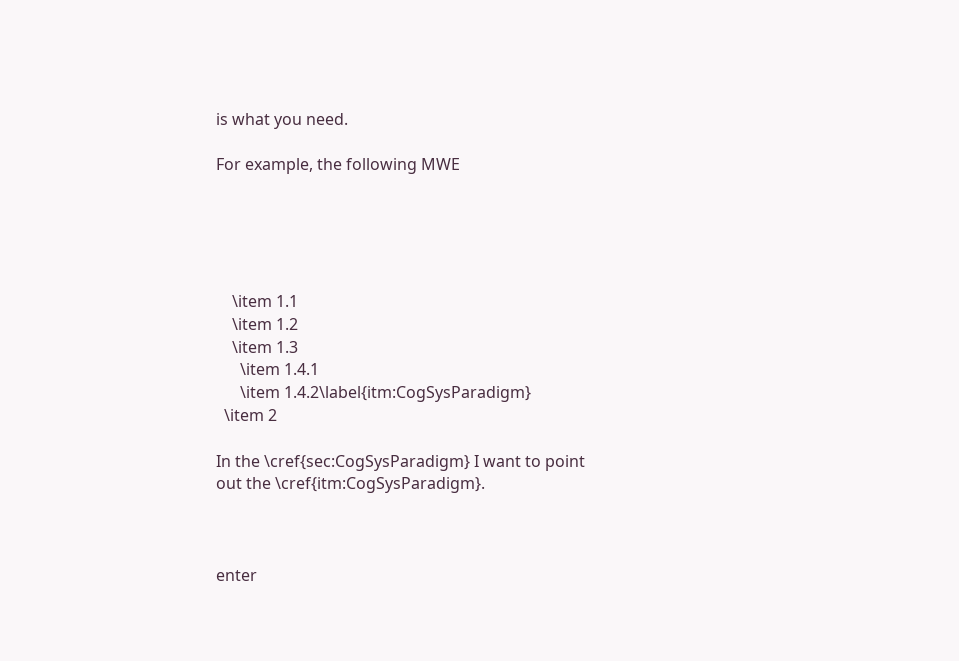is what you need.

For example, the following MWE





    \item 1.1
    \item 1.2
    \item 1.3
      \item 1.4.1
      \item 1.4.2\label{itm:CogSysParadigm}
  \item 2

In the \cref{sec:CogSysParadigm} I want to point out the \cref{itm:CogSysParadigm}.



enter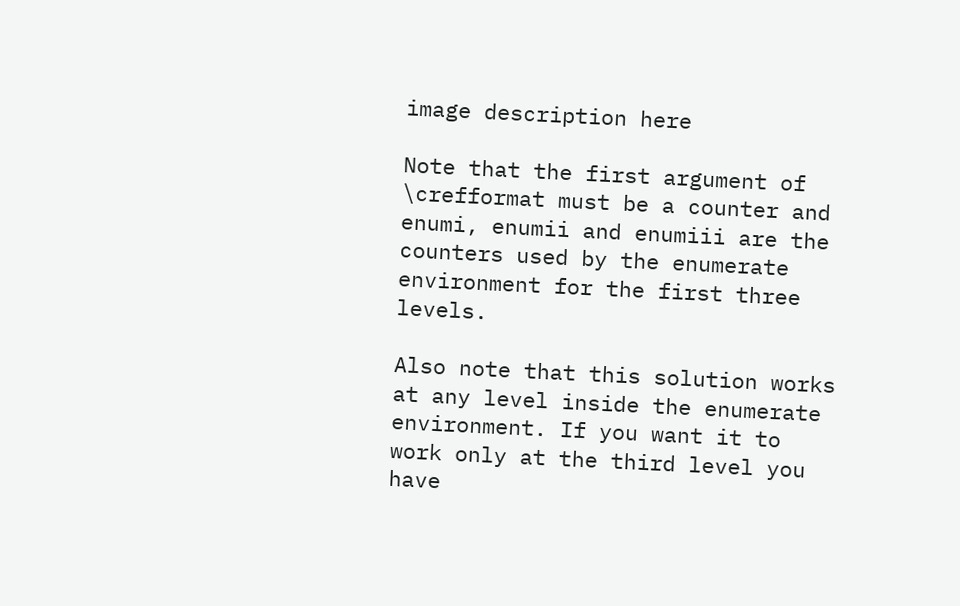image description here

Note that the first argument of \crefformat must be a counter and enumi, enumii and enumiii are the counters used by the enumerate environment for the first three levels.

Also note that this solution works at any level inside the enumerate environment. If you want it to work only at the third level you have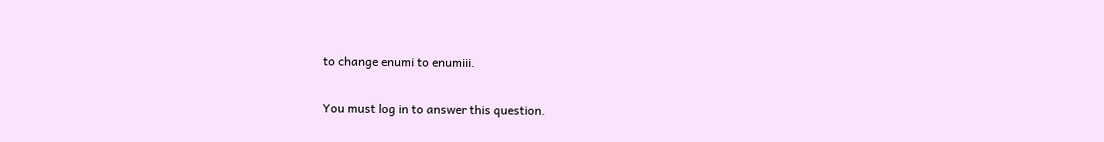to change enumi to enumiii.

You must log in to answer this question.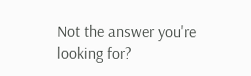Not the answer you're looking for?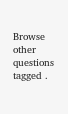Browse other questions tagged .